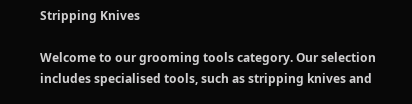Stripping Knives

Welcome to our grooming tools category. Our selection includes specialised tools, such as stripping knives and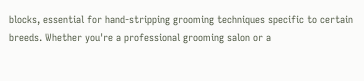blocks, essential for hand-stripping grooming techniques specific to certain breeds. Whether you're a professional grooming salon or a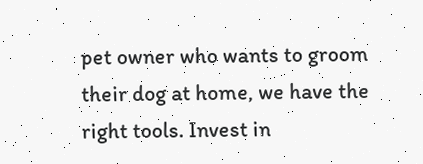pet owner who wants to groom their dog at home, we have the right tools. Invest in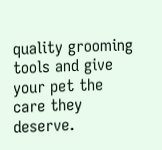quality grooming tools and give your pet the care they deserve.